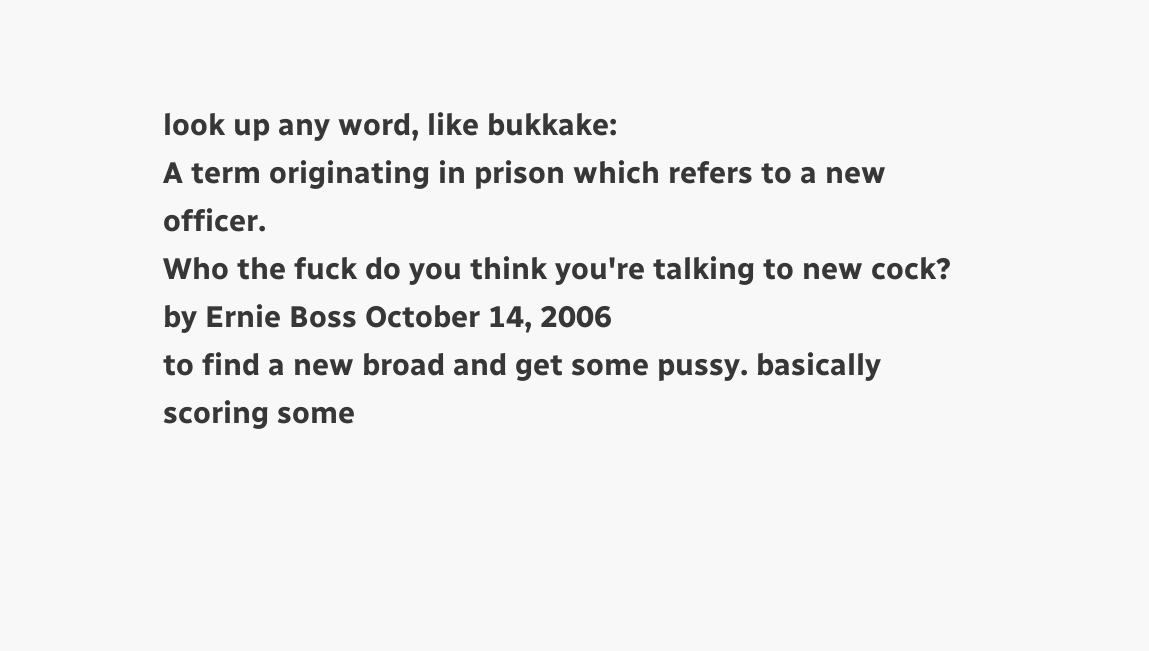look up any word, like bukkake:
A term originating in prison which refers to a new officer.
Who the fuck do you think you're talking to new cock?
by Ernie Boss October 14, 2006
to find a new broad and get some pussy. basically scoring some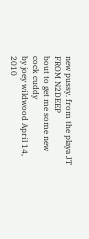new pussy. from the playa JT FROM N2DEEP
bout to get me some new cock cuddy
by joey wildwood April 14, 2010